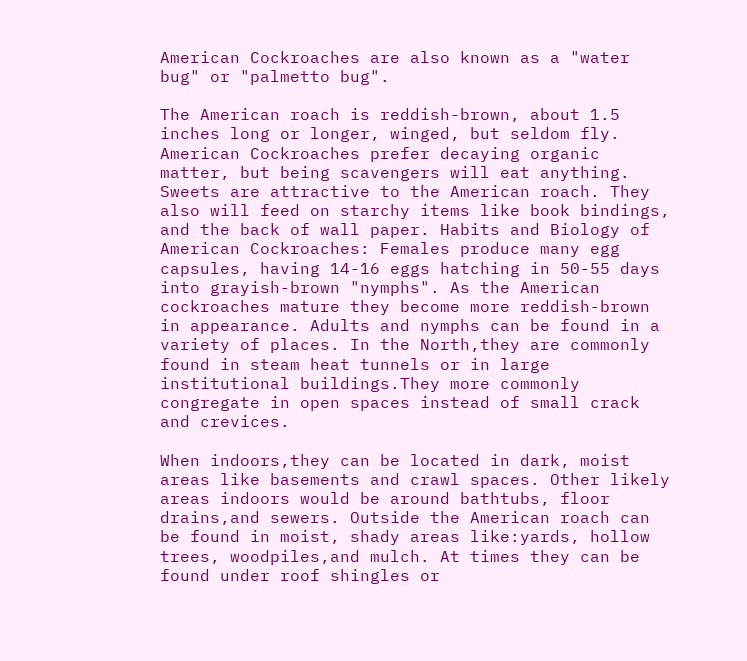American Cockroaches are also known as a "water bug" or "palmetto bug".

The American roach is reddish-brown, about 1.5 inches long or longer, winged, but seldom fly. American Cockroaches prefer decaying organic matter, but being scavengers will eat anything. Sweets are attractive to the American roach. They also will feed on starchy items like book bindings, and the back of wall paper. Habits and Biology of American Cockroaches: Females produce many egg capsules, having 14-16 eggs hatching in 50-55 days into grayish-brown "nymphs". As the American cockroaches mature they become more reddish-brown in appearance. Adults and nymphs can be found in a variety of places. In the North,they are commonly found in steam heat tunnels or in large institutional buildings.They more commonly congregate in open spaces instead of small crack and crevices.

When indoors,they can be located in dark, moist areas like basements and crawl spaces. Other likely areas indoors would be around bathtubs, floor drains,and sewers. Outside the American roach can be found in moist, shady areas like:yards, hollow trees, woodpiles,and mulch. At times they can be found under roof shingles or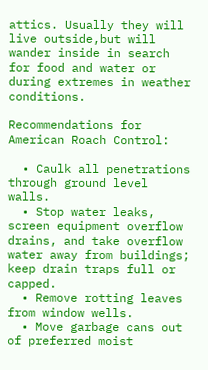attics. Usually they will live outside,but will wander inside in search for food and water or during extremes in weather conditions.

Recommendations for American Roach Control:

  • Caulk all penetrations through ground level walls.
  • Stop water leaks, screen equipment overflow drains, and take overflow water away from buildings; keep drain traps full or capped.
  • Remove rotting leaves from window wells.
  • Move garbage cans out of preferred moist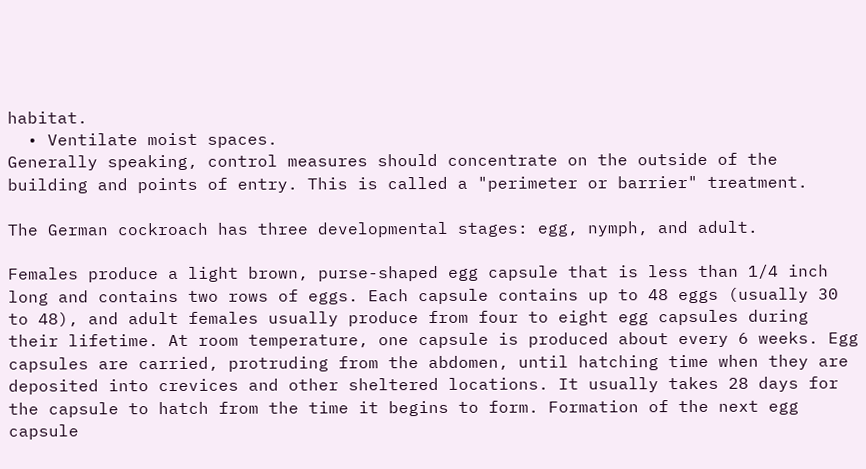habitat.
  • Ventilate moist spaces.
Generally speaking, control measures should concentrate on the outside of the building and points of entry. This is called a "perimeter or barrier" treatment.

The German cockroach has three developmental stages: egg, nymph, and adult.

Females produce a light brown, purse-shaped egg capsule that is less than 1/4 inch long and contains two rows of eggs. Each capsule contains up to 48 eggs (usually 30 to 48), and adult females usually produce from four to eight egg capsules during their lifetime. At room temperature, one capsule is produced about every 6 weeks. Egg capsules are carried, protruding from the abdomen, until hatching time when they are deposited into crevices and other sheltered locations. It usually takes 28 days for the capsule to hatch from the time it begins to form. Formation of the next egg capsule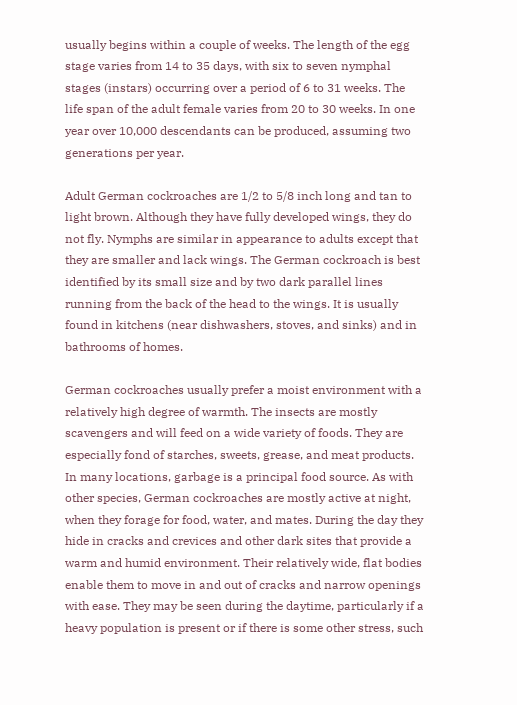usually begins within a couple of weeks. The length of the egg stage varies from 14 to 35 days, with six to seven nymphal stages (instars) occurring over a period of 6 to 31 weeks. The life span of the adult female varies from 20 to 30 weeks. In one year over 10,000 descendants can be produced, assuming two generations per year.

Adult German cockroaches are 1/2 to 5/8 inch long and tan to light brown. Although they have fully developed wings, they do not fly. Nymphs are similar in appearance to adults except that they are smaller and lack wings. The German cockroach is best identified by its small size and by two dark parallel lines running from the back of the head to the wings. It is usually found in kitchens (near dishwashers, stoves, and sinks) and in bathrooms of homes.

German cockroaches usually prefer a moist environment with a relatively high degree of warmth. The insects are mostly scavengers and will feed on a wide variety of foods. They are especially fond of starches, sweets, grease, and meat products. In many locations, garbage is a principal food source. As with other species, German cockroaches are mostly active at night, when they forage for food, water, and mates. During the day they hide in cracks and crevices and other dark sites that provide a warm and humid environment. Their relatively wide, flat bodies enable them to move in and out of cracks and narrow openings with ease. They may be seen during the daytime, particularly if a heavy population is present or if there is some other stress, such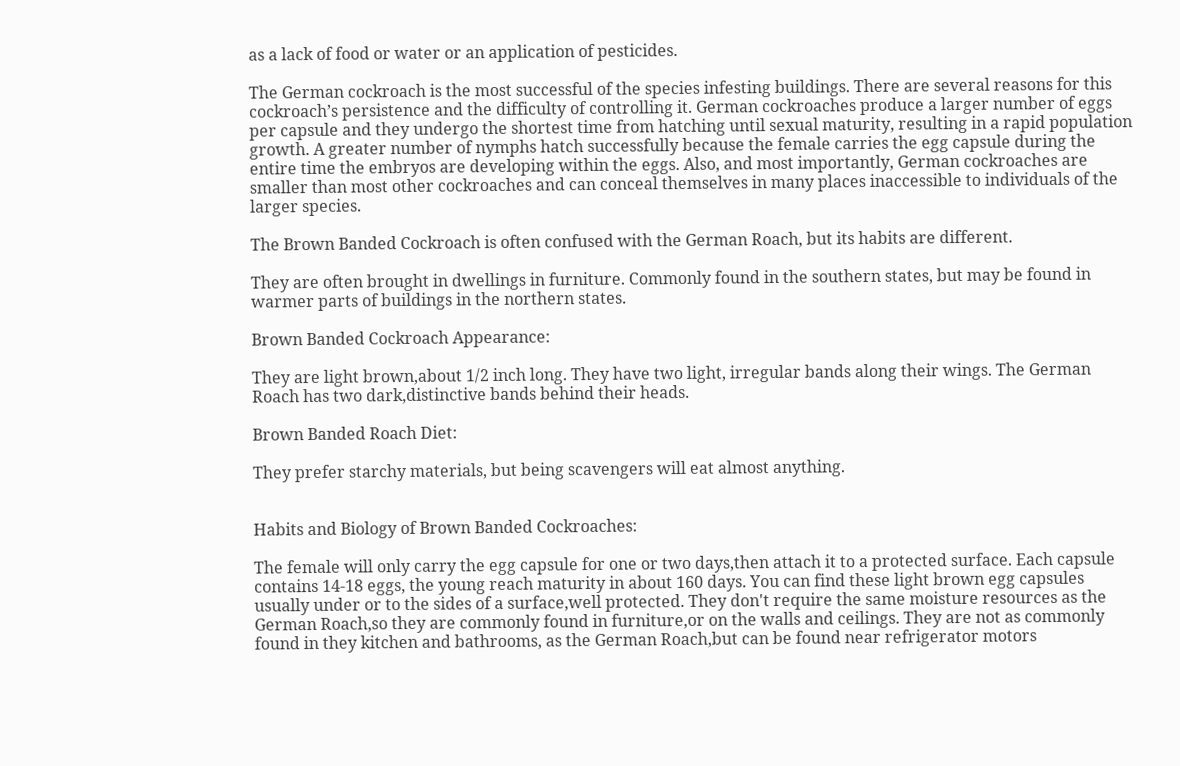as a lack of food or water or an application of pesticides.

The German cockroach is the most successful of the species infesting buildings. There are several reasons for this cockroach’s persistence and the difficulty of controlling it. German cockroaches produce a larger number of eggs per capsule and they undergo the shortest time from hatching until sexual maturity, resulting in a rapid population growth. A greater number of nymphs hatch successfully because the female carries the egg capsule during the entire time the embryos are developing within the eggs. Also, and most importantly, German cockroaches are smaller than most other cockroaches and can conceal themselves in many places inaccessible to individuals of the larger species.

The Brown Banded Cockroach is often confused with the German Roach, but its habits are different.

They are often brought in dwellings in furniture. Commonly found in the southern states, but may be found in warmer parts of buildings in the northern states.

Brown Banded Cockroach Appearance:

They are light brown,about 1/2 inch long. They have two light, irregular bands along their wings. The German Roach has two dark,distinctive bands behind their heads.

Brown Banded Roach Diet:

They prefer starchy materials, but being scavengers will eat almost anything.


Habits and Biology of Brown Banded Cockroaches:

The female will only carry the egg capsule for one or two days,then attach it to a protected surface. Each capsule contains 14-18 eggs, the young reach maturity in about 160 days. You can find these light brown egg capsules usually under or to the sides of a surface,well protected. They don't require the same moisture resources as the German Roach,so they are commonly found in furniture,or on the walls and ceilings. They are not as commonly found in they kitchen and bathrooms, as the German Roach,but can be found near refrigerator motors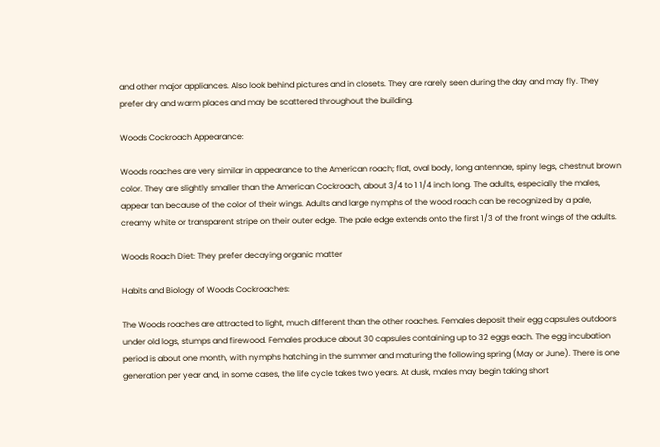and other major appliances. Also look behind pictures and in closets. They are rarely seen during the day and may fly. They prefer dry and warm places and may be scattered throughout the building.

Woods Cockroach Appearance:

Woods roaches are very similar in appearance to the American roach; flat, oval body, long antennae, spiny legs, chestnut brown color. They are slightly smaller than the American Cockroach, about 3/4 to 1 1/4 inch long. The adults, especially the males, appear tan because of the color of their wings. Adults and large nymphs of the wood roach can be recognized by a pale, creamy white or transparent stripe on their outer edge. The pale edge extends onto the first 1/3 of the front wings of the adults.

Woods Roach Diet: They prefer decaying organic matter

Habits and Biology of Woods Cockroaches:

The Woods roaches are attracted to light, much different than the other roaches. Females deposit their egg capsules outdoors under old logs, stumps and firewood. Females produce about 30 capsules containing up to 32 eggs each. The egg incubation period is about one month, with nymphs hatching in the summer and maturing the following spring (May or June). There is one generation per year and, in some cases, the life cycle takes two years. At dusk, males may begin taking short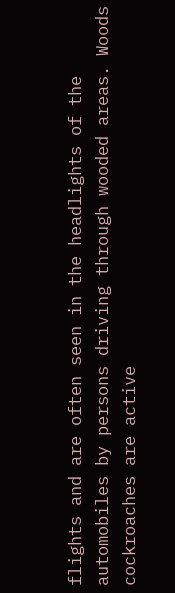flights and are often seen in the headlights of the automobiles by persons driving through wooded areas. Woods cockroaches are active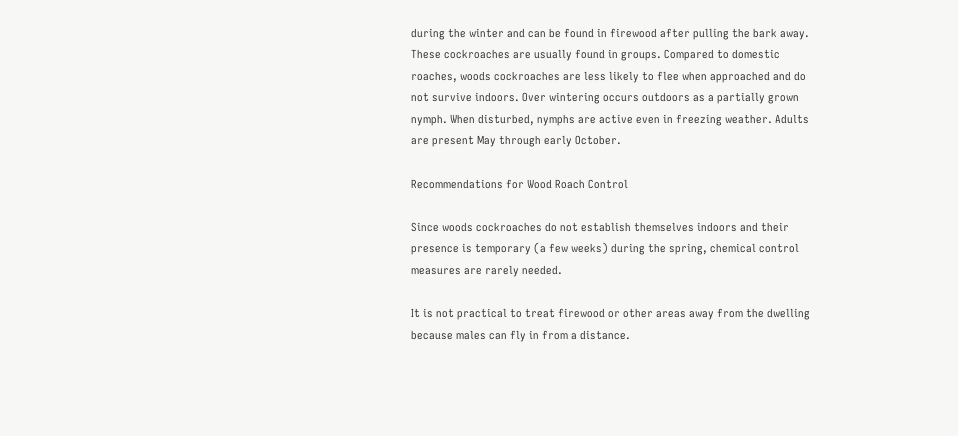during the winter and can be found in firewood after pulling the bark away. These cockroaches are usually found in groups. Compared to domestic roaches, woods cockroaches are less likely to flee when approached and do not survive indoors. Over wintering occurs outdoors as a partially grown nymph. When disturbed, nymphs are active even in freezing weather. Adults are present May through early October.

Recommendations for Wood Roach Control

Since woods cockroaches do not establish themselves indoors and their presence is temporary (a few weeks) during the spring, chemical control measures are rarely needed.

It is not practical to treat firewood or other areas away from the dwelling because males can fly in from a distance.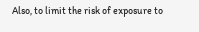Also, to limit the risk of exposure to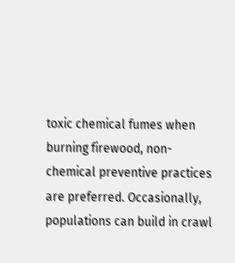toxic chemical fumes when burning firewood, non-chemical preventive practices are preferred. Occasionally, populations can build in crawl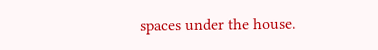spaces under the house.